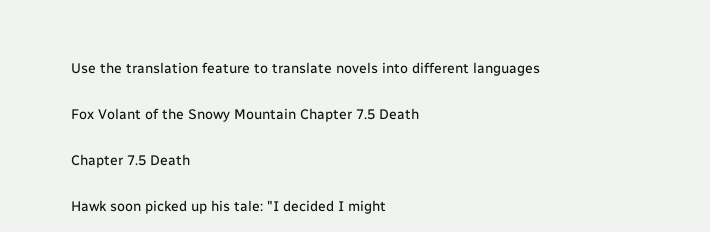Use the translation feature to translate novels into different languages

Fox Volant of the Snowy Mountain Chapter 7.5 Death

Chapter 7.5 Death

Hawk soon picked up his tale: "I decided I might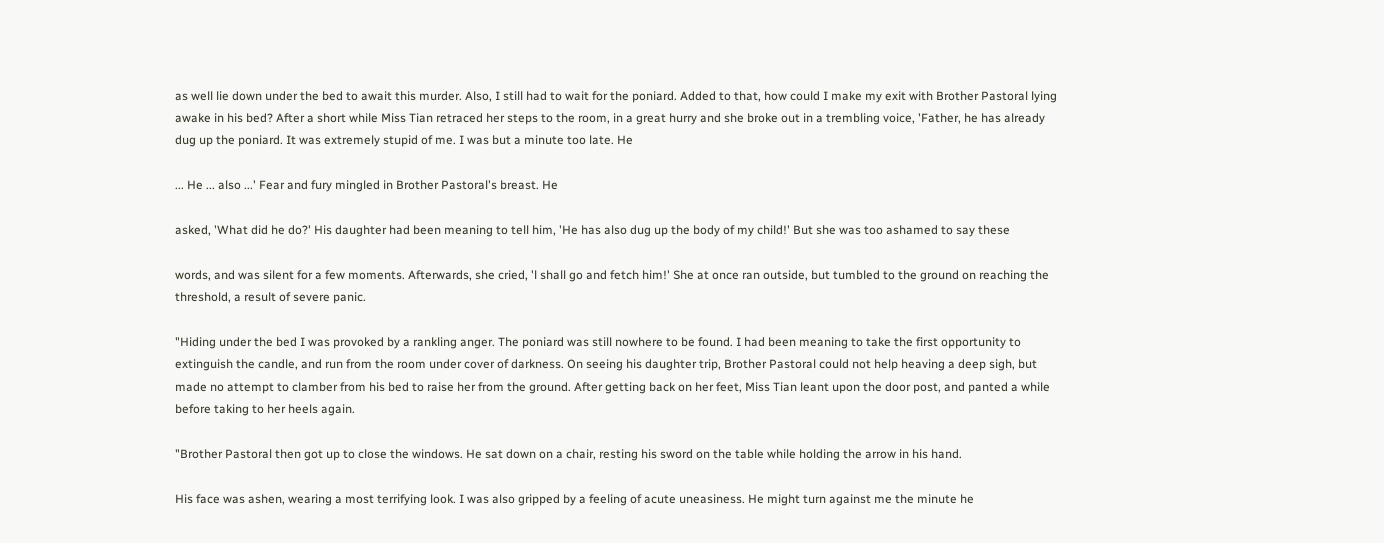as well lie down under the bed to await this murder. Also, I still had to wait for the poniard. Added to that, how could I make my exit with Brother Pastoral lying awake in his bed? After a short while Miss Tian retraced her steps to the room, in a great hurry and she broke out in a trembling voice, 'Father, he has already dug up the poniard. It was extremely stupid of me. I was but a minute too late. He

... He ... also ...' Fear and fury mingled in Brother Pastoral's breast. He

asked, 'What did he do?' His daughter had been meaning to tell him, 'He has also dug up the body of my child!' But she was too ashamed to say these

words, and was silent for a few moments. Afterwards, she cried, 'l shall go and fetch him!' She at once ran outside, but tumbled to the ground on reaching the threshold, a result of severe panic.

"Hiding under the bed I was provoked by a rankling anger. The poniard was still nowhere to be found. I had been meaning to take the first opportunity to extinguish the candle, and run from the room under cover of darkness. On seeing his daughter trip, Brother Pastoral could not help heaving a deep sigh, but made no attempt to clamber from his bed to raise her from the ground. After getting back on her feet, Miss Tian leant upon the door post, and panted a while before taking to her heels again.

"Brother Pastoral then got up to close the windows. He sat down on a chair, resting his sword on the table while holding the arrow in his hand.

His face was ashen, wearing a most terrifying look. I was also gripped by a feeling of acute uneasiness. He might turn against me the minute he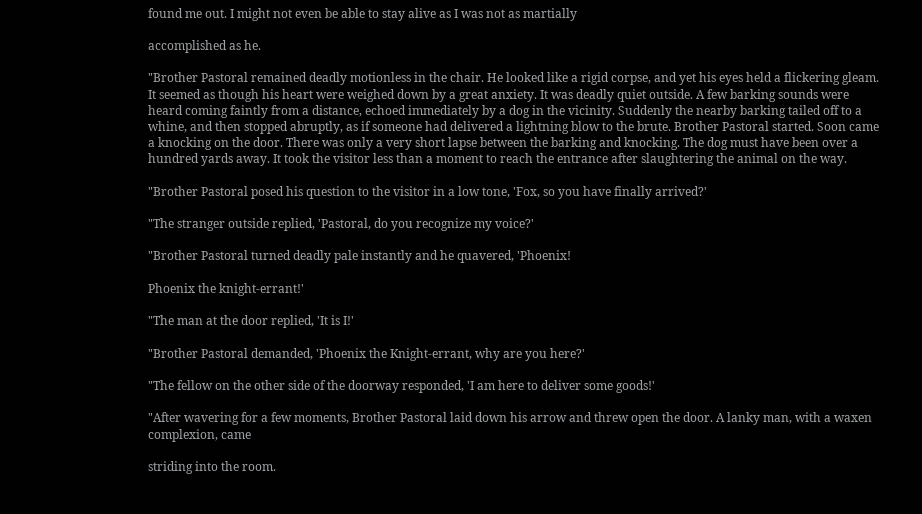found me out. I might not even be able to stay alive as I was not as martially

accomplished as he.

"Brother Pastoral remained deadly motionless in the chair. He looked like a rigid corpse, and yet his eyes held a flickering gleam. It seemed as though his heart were weighed down by a great anxiety. It was deadly quiet outside. A few barking sounds were heard coming faintly from a distance, echoed immediately by a dog in the vicinity. Suddenly the nearby barking tailed off to a whine, and then stopped abruptly, as if someone had delivered a lightning blow to the brute. Brother Pastoral started. Soon came a knocking on the door. There was only a very short lapse between the barking and knocking. The dog must have been over a hundred yards away. It took the visitor less than a moment to reach the entrance after slaughtering the animal on the way.

"Brother Pastoral posed his question to the visitor in a low tone, 'Fox, so you have finally arrived?'

"The stranger outside replied, 'Pastoral, do you recognize my voice?'

"Brother Pastoral turned deadly pale instantly and he quavered, 'Phoenix!

Phoenix the knight-errant!'

"The man at the door replied, 'It is I!'

"Brother Pastoral demanded, 'Phoenix the Knight-errant, why are you here?'

"The fellow on the other side of the doorway responded, 'I am here to deliver some goods!'

"After wavering for a few moments, Brother Pastoral laid down his arrow and threw open the door. A lanky man, with a waxen complexion, came

striding into the room.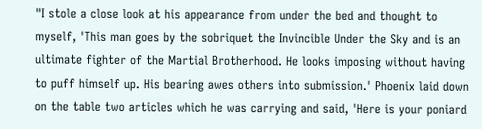"I stole a close look at his appearance from under the bed and thought to myself, 'This man goes by the sobriquet the Invincible Under the Sky and is an ultimate fighter of the Martial Brotherhood. He looks imposing without having to puff himself up. His bearing awes others into submission.' Phoenix laid down on the table two articles which he was carrying and said, 'Here is your poniard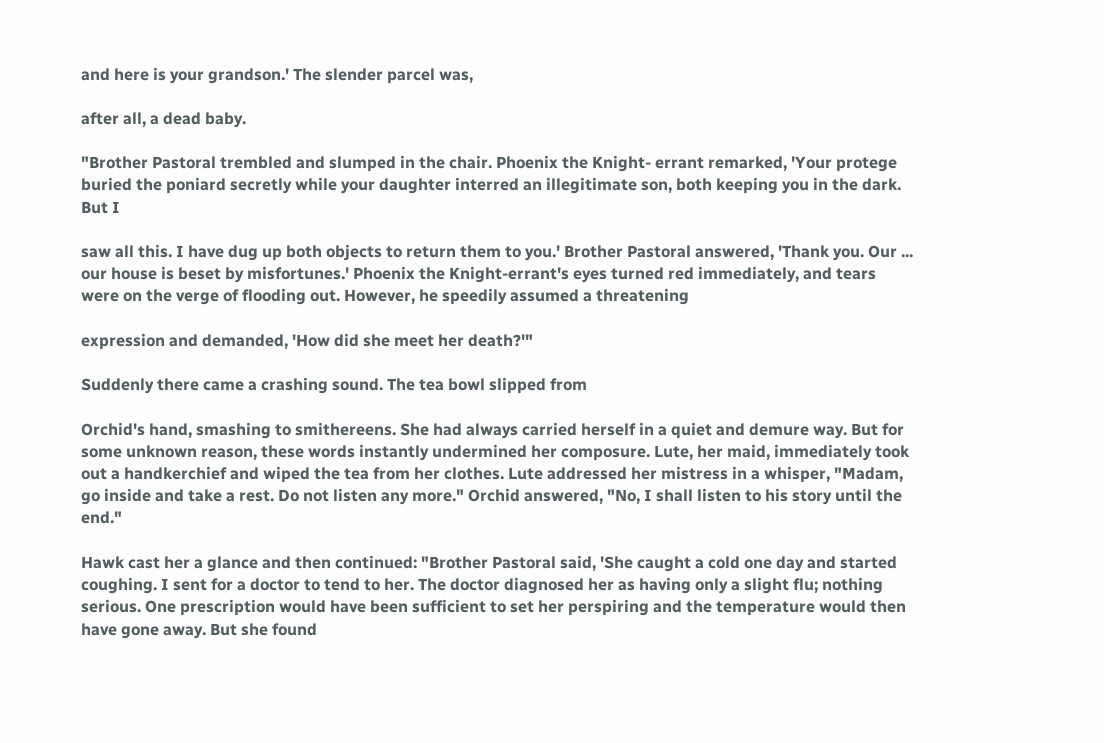and here is your grandson.' The slender parcel was,

after all, a dead baby.

"Brother Pastoral trembled and slumped in the chair. Phoenix the Knight- errant remarked, 'Your protege buried the poniard secretly while your daughter interred an illegitimate son, both keeping you in the dark. But I

saw all this. I have dug up both objects to return them to you.' Brother Pastoral answered, 'Thank you. Our ... our house is beset by misfortunes.' Phoenix the Knight-errant's eyes turned red immediately, and tears were on the verge of flooding out. However, he speedily assumed a threatening

expression and demanded, 'How did she meet her death?'"

Suddenly there came a crashing sound. The tea bowl slipped from

Orchid's hand, smashing to smithereens. She had always carried herself in a quiet and demure way. But for some unknown reason, these words instantly undermined her composure. Lute, her maid, immediately took out a handkerchief and wiped the tea from her clothes. Lute addressed her mistress in a whisper, "Madam, go inside and take a rest. Do not listen any more." Orchid answered, "No, I shall listen to his story until the end."

Hawk cast her a glance and then continued: "Brother Pastoral said, 'She caught a cold one day and started coughing. I sent for a doctor to tend to her. The doctor diagnosed her as having only a slight flu; nothing serious. One prescription would have been sufficient to set her perspiring and the temperature would then have gone away. But she found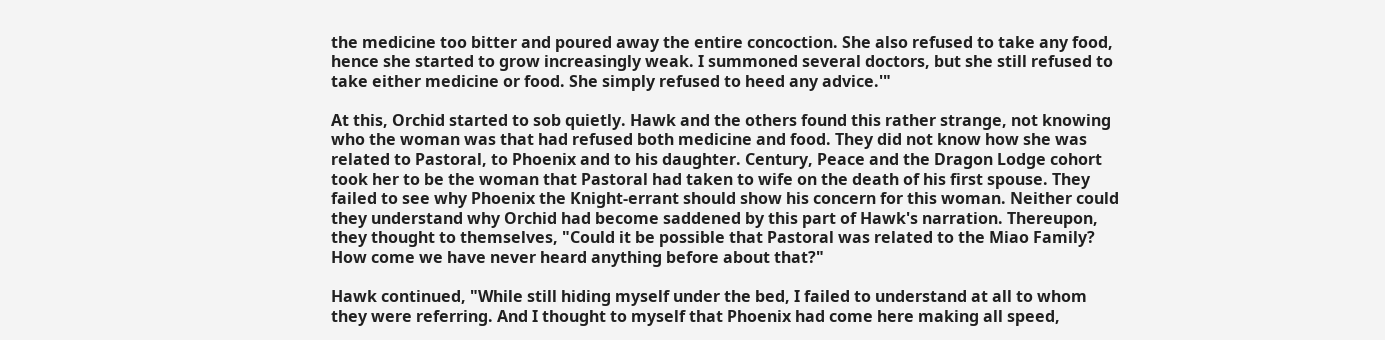the medicine too bitter and poured away the entire concoction. She also refused to take any food, hence she started to grow increasingly weak. I summoned several doctors, but she still refused to take either medicine or food. She simply refused to heed any advice.'"

At this, Orchid started to sob quietly. Hawk and the others found this rather strange, not knowing who the woman was that had refused both medicine and food. They did not know how she was related to Pastoral, to Phoenix and to his daughter. Century, Peace and the Dragon Lodge cohort took her to be the woman that Pastoral had taken to wife on the death of his first spouse. They failed to see why Phoenix the Knight-errant should show his concern for this woman. Neither could they understand why Orchid had become saddened by this part of Hawk's narration. Thereupon, they thought to themselves, "Could it be possible that Pastoral was related to the Miao Family? How come we have never heard anything before about that?"

Hawk continued, "While still hiding myself under the bed, I failed to understand at all to whom they were referring. And I thought to myself that Phoenix had come here making all speed,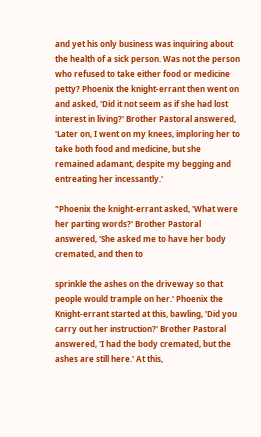and yet his only business was inquiring about the health of a sick person. Was not the person who refused to take either food or medicine petty? Phoenix the knight-errant then went on and asked, 'Did it not seem as if she had lost interest in living?' Brother Pastoral answered, 'Later on, I went on my knees, imploring her to take both food and medicine, but she remained adamant, despite my begging and entreating her incessantly.'

"Phoenix the knight-errant asked, 'What were her parting words?' Brother Pastoral answered, 'She asked me to have her body cremated, and then to

sprinkle the ashes on the driveway so that people would trample on her.' Phoenix the Knight-errant started at this, bawling, 'Did you carry out her instruction?' Brother Pastoral answered, 'I had the body cremated, but the ashes are still here.' At this,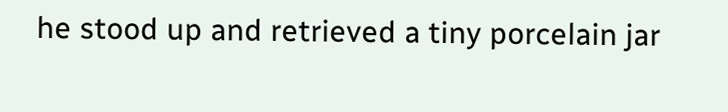he stood up and retrieved a tiny porcelain jar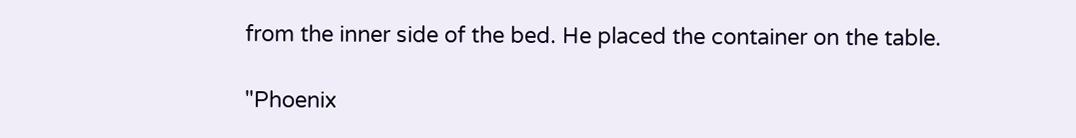from the inner side of the bed. He placed the container on the table.

"Phoenix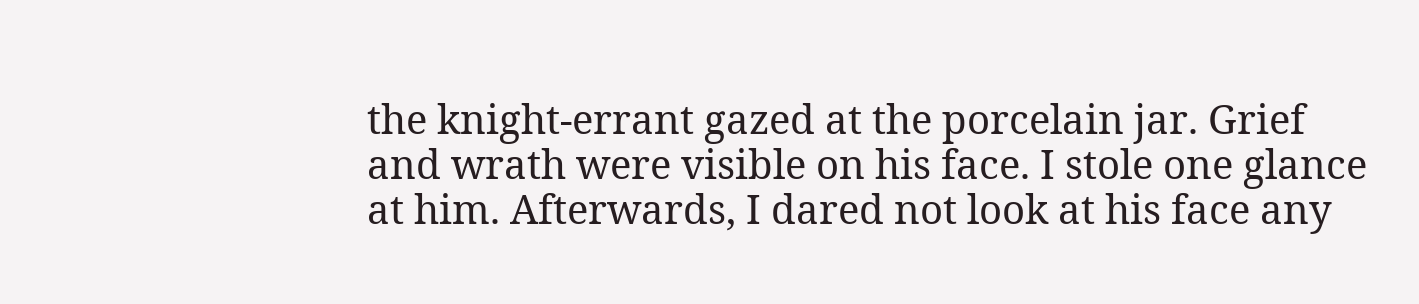the knight-errant gazed at the porcelain jar. Grief and wrath were visible on his face. I stole one glance at him. Afterwards, I dared not look at his face any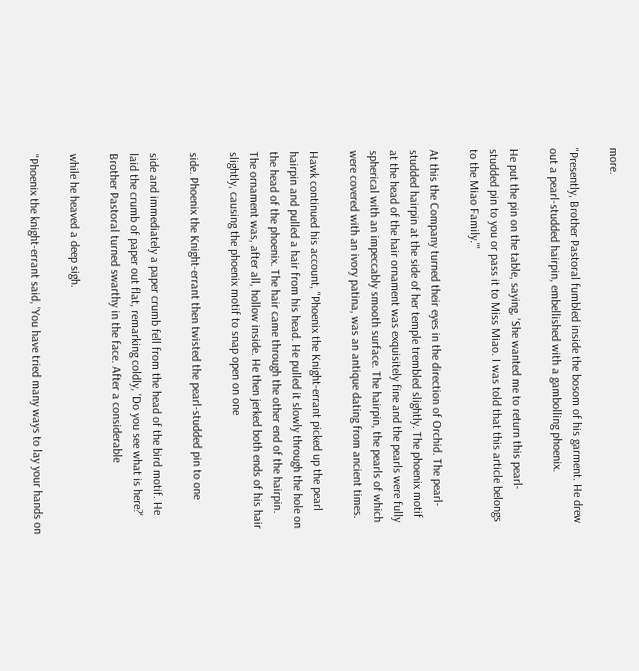more.

"Presently, Brother Pastoral fumbled inside the bosom of his garment. He drew out a pearl-studded hairpin, embellished with a gambolling phoenix.

He put the pin on the table, saying, 'She wanted me to return this pearl- studded pin to you or pass it to Miss Miao. I was told that this article belongs to the Miao Family.'"

At this the Company turned their eyes in the direction of Orchid. The pearl-studded hairpin at the side of her temple trembled slightly. The phoenix motif at the head of the hair ornament was exquisitely fine and the pearls were fully spherical with an impeccably smooth surface. The hairpin, the pearls of which were covered with an ivory patina, was an antique dating from ancient times.

Hawk continued his account, "Phoenix the Knight-errant picked up the pearl hairpin and pulled a hair from his head. He pulled it slowly through the hole on the head of the phoenix. The hair came through the other end of the hairpin. The ornament was, after all, hollow inside. He then jerked both ends of his hair slightly, causing the phoenix motif to snap open on one

side. Phoenix the Knight-errant then twisted the pearl-studded pin to one

side and immediately a paper crumb fell from the head of the bird motif. He laid the crumb of paper out flat, remarking coldly, 'Do you see what is here?' Brother Pastoral turned swarthy in the face. After a considerable

while he heaved a deep sigh.

"Phoenix the knight-errant said, 'You have tried many ways to lay your hands on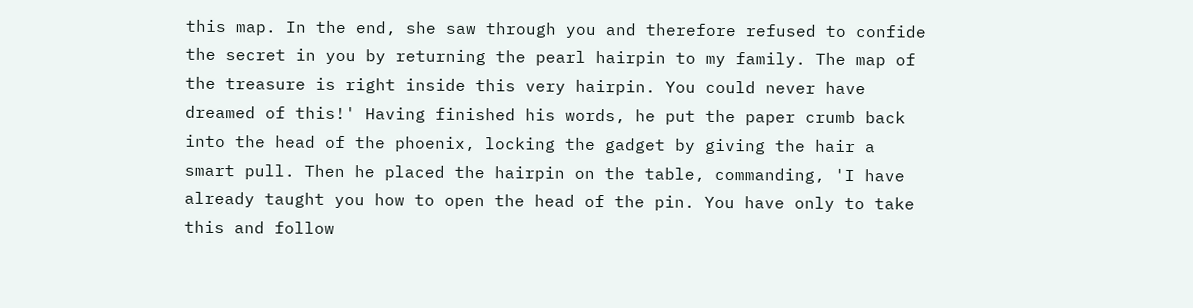this map. In the end, she saw through you and therefore refused to confide the secret in you by returning the pearl hairpin to my family. The map of the treasure is right inside this very hairpin. You could never have dreamed of this!' Having finished his words, he put the paper crumb back into the head of the phoenix, locking the gadget by giving the hair a smart pull. Then he placed the hairpin on the table, commanding, 'I have already taught you how to open the head of the pin. You have only to take this and follow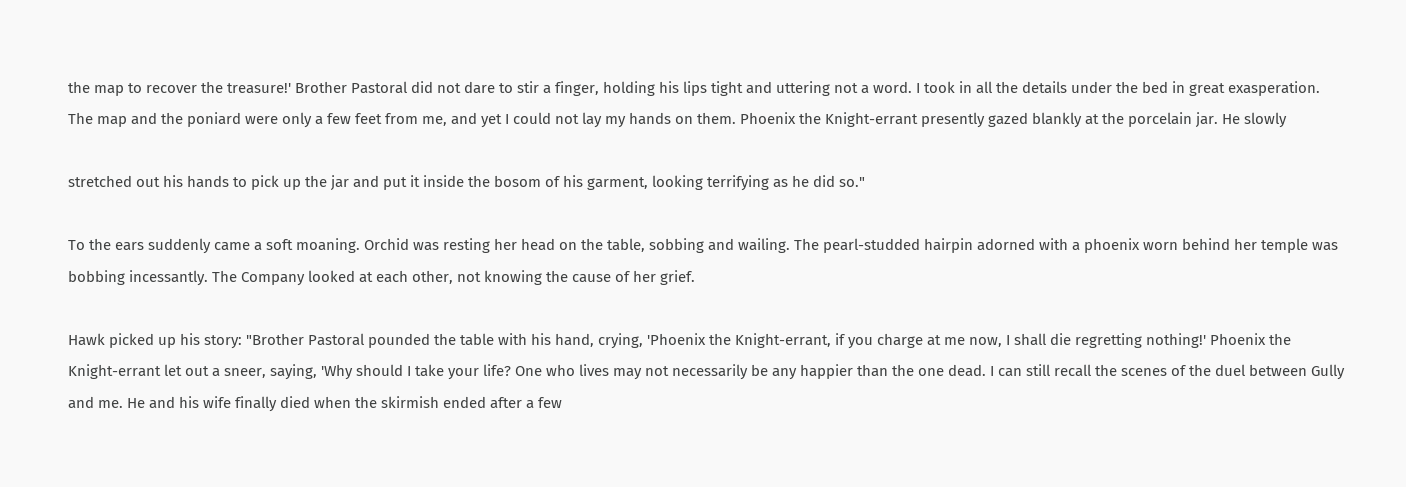the map to recover the treasure!' Brother Pastoral did not dare to stir a finger, holding his lips tight and uttering not a word. I took in all the details under the bed in great exasperation. The map and the poniard were only a few feet from me, and yet I could not lay my hands on them. Phoenix the Knight-errant presently gazed blankly at the porcelain jar. He slowly

stretched out his hands to pick up the jar and put it inside the bosom of his garment, looking terrifying as he did so."

To the ears suddenly came a soft moaning. Orchid was resting her head on the table, sobbing and wailing. The pearl-studded hairpin adorned with a phoenix worn behind her temple was bobbing incessantly. The Company looked at each other, not knowing the cause of her grief.

Hawk picked up his story: "Brother Pastoral pounded the table with his hand, crying, 'Phoenix the Knight-errant, if you charge at me now, I shall die regretting nothing!' Phoenix the Knight-errant let out a sneer, saying, 'Why should I take your life? One who lives may not necessarily be any happier than the one dead. I can still recall the scenes of the duel between Gully and me. He and his wife finally died when the skirmish ended after a few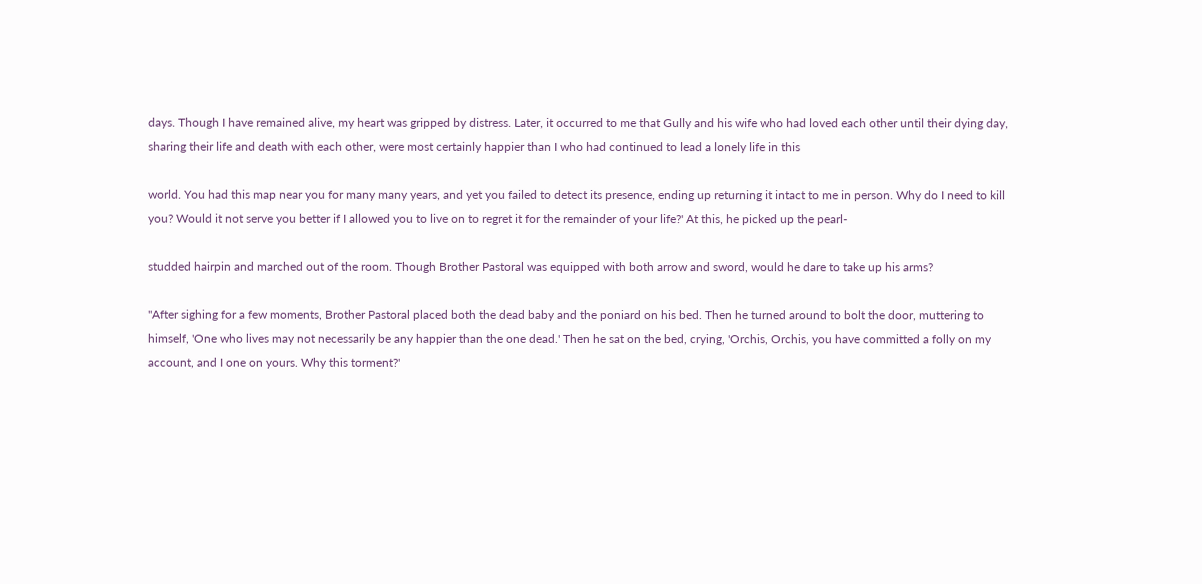days. Though I have remained alive, my heart was gripped by distress. Later, it occurred to me that Gully and his wife who had loved each other until their dying day, sharing their life and death with each other, were most certainly happier than I who had continued to lead a lonely life in this

world. You had this map near you for many many years, and yet you failed to detect its presence, ending up returning it intact to me in person. Why do I need to kill you? Would it not serve you better if I allowed you to live on to regret it for the remainder of your life?' At this, he picked up the pearl-

studded hairpin and marched out of the room. Though Brother Pastoral was equipped with both arrow and sword, would he dare to take up his arms?

"After sighing for a few moments, Brother Pastoral placed both the dead baby and the poniard on his bed. Then he turned around to bolt the door, muttering to himself, 'One who lives may not necessarily be any happier than the one dead.' Then he sat on the bed, crying, 'Orchis, Orchis, you have committed a folly on my account, and I one on yours. Why this torment?'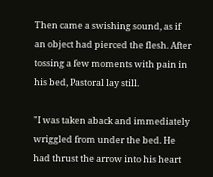Then came a swishing sound, as if an object had pierced the flesh. After tossing a few moments with pain in his bed, Pastoral lay still.

"I was taken aback and immediately wriggled from under the bed. He had thrust the arrow into his heart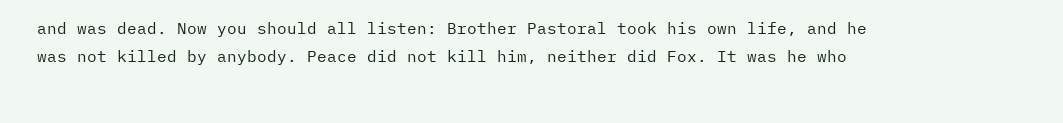and was dead. Now you should all listen: Brother Pastoral took his own life, and he was not killed by anybody. Peace did not kill him, neither did Fox. It was he who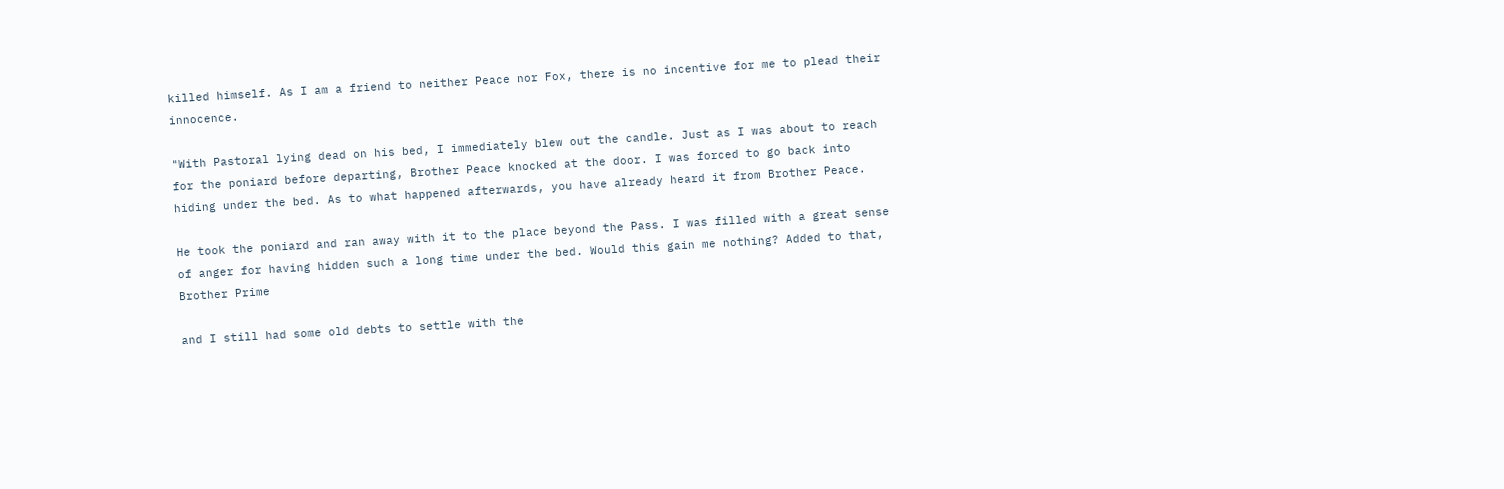killed himself. As I am a friend to neither Peace nor Fox, there is no incentive for me to plead their innocence.

"With Pastoral lying dead on his bed, I immediately blew out the candle. Just as I was about to reach for the poniard before departing, Brother Peace knocked at the door. I was forced to go back into hiding under the bed. As to what happened afterwards, you have already heard it from Brother Peace.

He took the poniard and ran away with it to the place beyond the Pass. I was filled with a great sense of anger for having hidden such a long time under the bed. Would this gain me nothing? Added to that, Brother Prime

and I still had some old debts to settle with the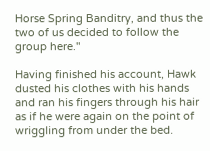Horse Spring Banditry, and thus the two of us decided to follow the group here."

Having finished his account, Hawk dusted his clothes with his hands and ran his fingers through his hair as if he were again on the point of wriggling from under the bed.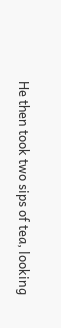He then took two sips of tea, looking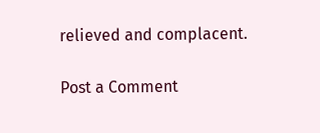relieved and complacent.

Post a Comment